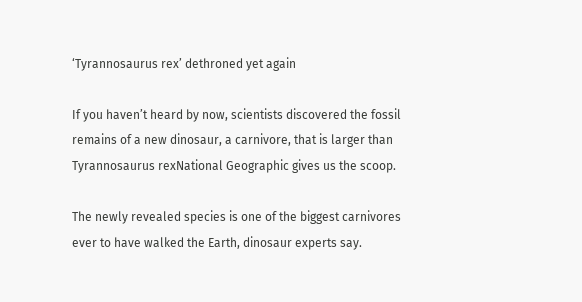‘Tyrannosaurus rex’ dethroned yet again

If you haven’t heard by now, scientists discovered the fossil remains of a new dinosaur, a carnivore, that is larger than Tyrannosaurus rexNational Geographic gives us the scoop.

The newly revealed species is one of the biggest carnivores ever to have walked the Earth, dinosaur experts say.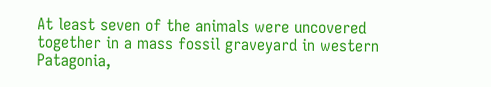At least seven of the animals were uncovered together in a mass fossil graveyard in western Patagonia,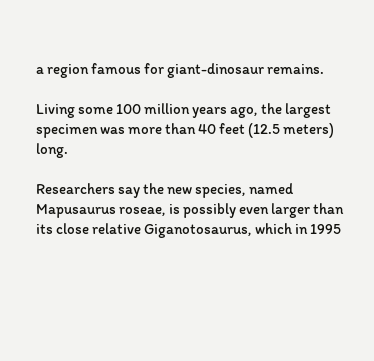a region famous for giant-dinosaur remains.

Living some 100 million years ago, the largest specimen was more than 40 feet (12.5 meters) long.

Researchers say the new species, named Mapusaurus roseae, is possibly even larger than its close relative Giganotosaurus, which in 1995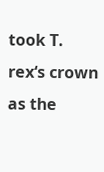took T. rex‘s crown as the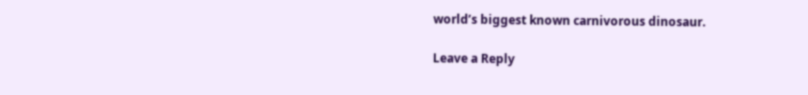world’s biggest known carnivorous dinosaur.

Leave a Reply